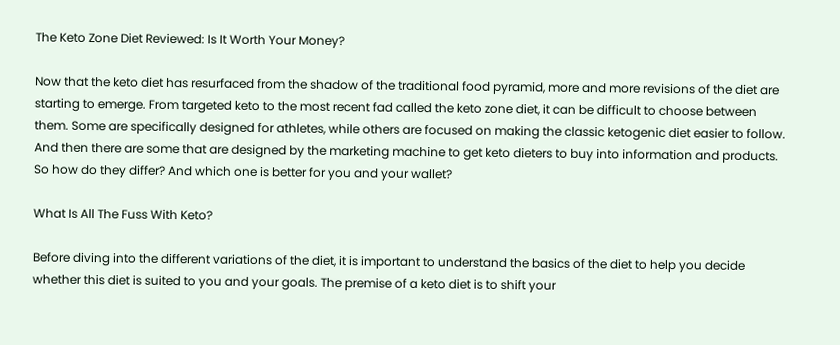The Keto Zone Diet Reviewed: Is It Worth Your Money?

Now that the keto diet has resurfaced from the shadow of the traditional food pyramid, more and more revisions of the diet are starting to emerge. From targeted keto to the most recent fad called the keto zone diet, it can be difficult to choose between them. Some are specifically designed for athletes, while others are focused on making the classic ketogenic diet easier to follow. And then there are some that are designed by the marketing machine to get keto dieters to buy into information and products. So how do they differ? And which one is better for you and your wallet?

What Is All The Fuss With Keto?

Before diving into the different variations of the diet, it is important to understand the basics of the diet to help you decide whether this diet is suited to you and your goals. The premise of a keto diet is to shift your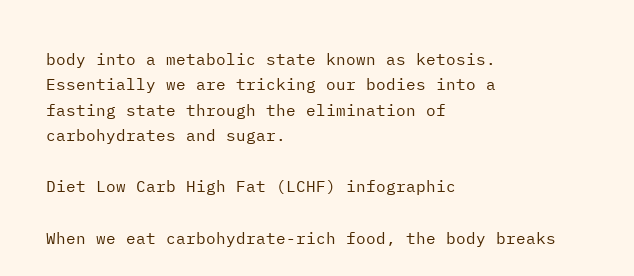body into a metabolic state known as ketosis. Essentially we are tricking our bodies into a fasting state through the elimination of carbohydrates and sugar.

Diet Low Carb High Fat (LCHF) infographic

When we eat carbohydrate-rich food, the body breaks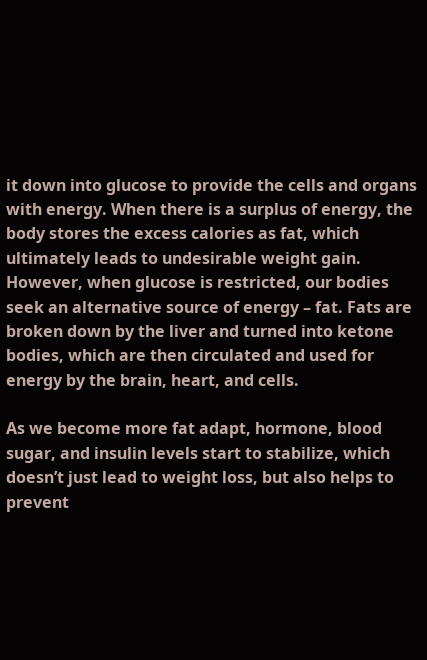it down into glucose to provide the cells and organs with energy. When there is a surplus of energy, the body stores the excess calories as fat, which ultimately leads to undesirable weight gain. However, when glucose is restricted, our bodies seek an alternative source of energy – fat. Fats are broken down by the liver and turned into ketone bodies, which are then circulated and used for energy by the brain, heart, and cells.

As we become more fat adapt, hormone, blood sugar, and insulin levels start to stabilize, which doesn’t just lead to weight loss, but also helps to prevent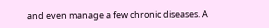and even manage a few chronic diseases. A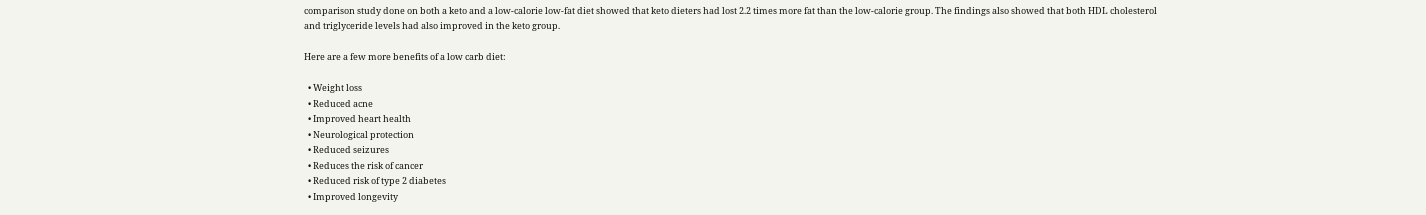comparison study done on both a keto and a low-calorie low-fat diet showed that keto dieters had lost 2.2 times more fat than the low-calorie group. The findings also showed that both HDL cholesterol and triglyceride levels had also improved in the keto group.

Here are a few more benefits of a low carb diet:

  • Weight loss
  • Reduced acne
  • Improved heart health
  • Neurological protection
  • Reduced seizures
  • Reduces the risk of cancer
  • Reduced risk of type 2 diabetes
  • Improved longevity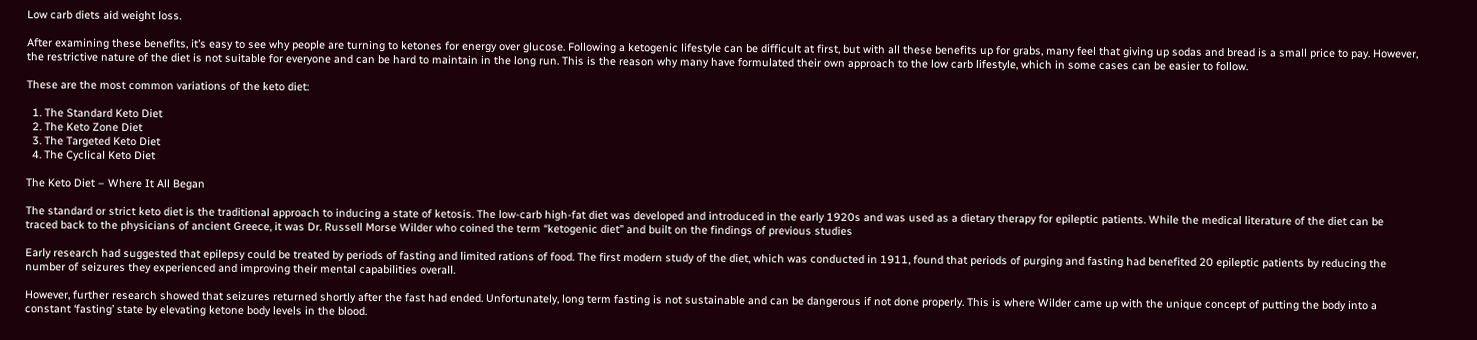Low carb diets aid weight loss.

After examining these benefits, it’s easy to see why people are turning to ketones for energy over glucose. Following a ketogenic lifestyle can be difficult at first, but with all these benefits up for grabs, many feel that giving up sodas and bread is a small price to pay. However, the restrictive nature of the diet is not suitable for everyone and can be hard to maintain in the long run. This is the reason why many have formulated their own approach to the low carb lifestyle, which in some cases can be easier to follow.

These are the most common variations of the keto diet:

  1. The Standard Keto Diet
  2. The Keto Zone Diet
  3. The Targeted Keto Diet
  4. The Cyclical Keto Diet

The Keto Diet – Where It All Began

The standard or strict keto diet is the traditional approach to inducing a state of ketosis. The low-carb high-fat diet was developed and introduced in the early 1920s and was used as a dietary therapy for epileptic patients. While the medical literature of the diet can be traced back to the physicians of ancient Greece, it was Dr. Russell Morse Wilder who coined the term “ketogenic diet” and built on the findings of previous studies

Early research had suggested that epilepsy could be treated by periods of fasting and limited rations of food. The first modern study of the diet, which was conducted in 1911, found that periods of purging and fasting had benefited 20 epileptic patients by reducing the number of seizures they experienced and improving their mental capabilities overall.

However, further research showed that seizures returned shortly after the fast had ended. Unfortunately, long term fasting is not sustainable and can be dangerous if not done properly. This is where Wilder came up with the unique concept of putting the body into a constant ‘fasting’ state by elevating ketone body levels in the blood.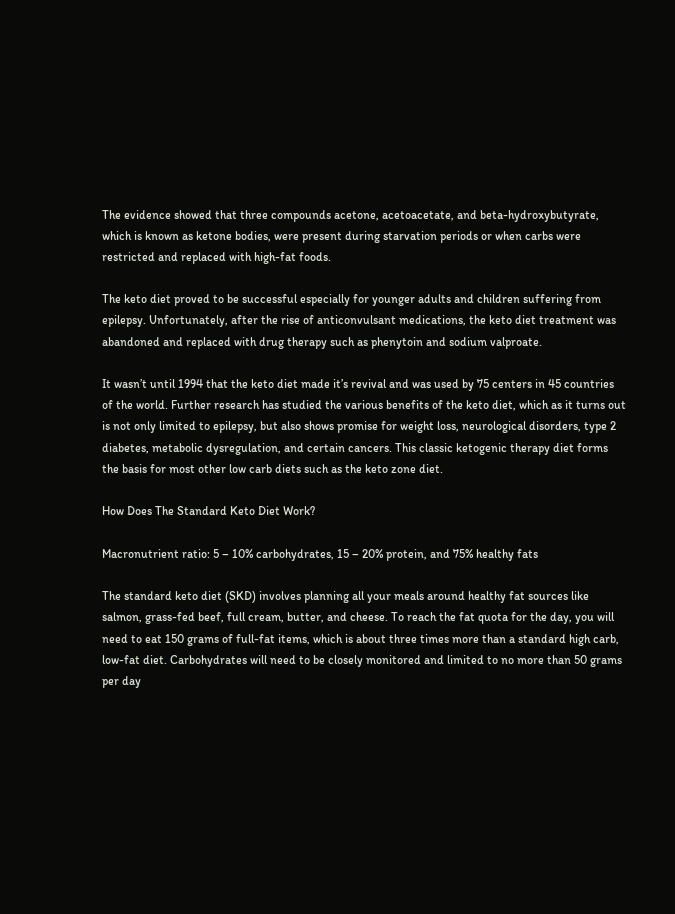The evidence showed that three compounds acetone, acetoacetate, and beta-hydroxybutyrate, which is known as ketone bodies, were present during starvation periods or when carbs were restricted and replaced with high-fat foods.

The keto diet proved to be successful especially for younger adults and children suffering from epilepsy. Unfortunately, after the rise of anticonvulsant medications, the keto diet treatment was abandoned and replaced with drug therapy such as phenytoin and sodium valproate.

It wasn’t until 1994 that the keto diet made it’s revival and was used by 75 centers in 45 countries of the world. Further research has studied the various benefits of the keto diet, which as it turns out is not only limited to epilepsy, but also shows promise for weight loss, neurological disorders, type 2 diabetes, metabolic dysregulation, and certain cancers. This classic ketogenic therapy diet forms the basis for most other low carb diets such as the keto zone diet.

How Does The Standard Keto Diet Work?

Macronutrient ratio: 5 – 10% carbohydrates, 15 – 20% protein, and 75% healthy fats

The standard keto diet (SKD) involves planning all your meals around healthy fat sources like salmon, grass-fed beef, full cream, butter, and cheese. To reach the fat quota for the day, you will need to eat 150 grams of full-fat items, which is about three times more than a standard high carb, low-fat diet. Carbohydrates will need to be closely monitored and limited to no more than 50 grams per day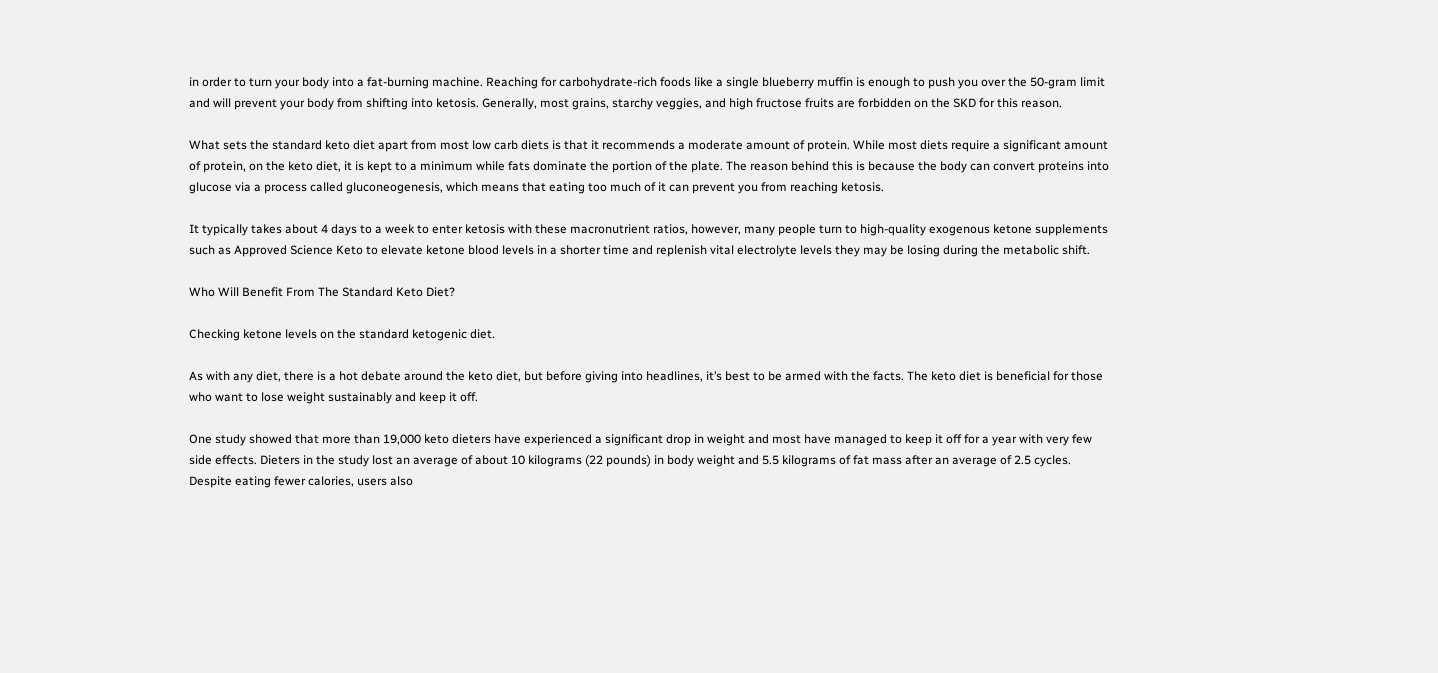in order to turn your body into a fat-burning machine. Reaching for carbohydrate-rich foods like a single blueberry muffin is enough to push you over the 50-gram limit and will prevent your body from shifting into ketosis. Generally, most grains, starchy veggies, and high fructose fruits are forbidden on the SKD for this reason.

What sets the standard keto diet apart from most low carb diets is that it recommends a moderate amount of protein. While most diets require a significant amount of protein, on the keto diet, it is kept to a minimum while fats dominate the portion of the plate. The reason behind this is because the body can convert proteins into glucose via a process called gluconeogenesis, which means that eating too much of it can prevent you from reaching ketosis.

It typically takes about 4 days to a week to enter ketosis with these macronutrient ratios, however, many people turn to high-quality exogenous ketone supplements such as Approved Science Keto to elevate ketone blood levels in a shorter time and replenish vital electrolyte levels they may be losing during the metabolic shift.

Who Will Benefit From The Standard Keto Diet?

Checking ketone levels on the standard ketogenic diet.

As with any diet, there is a hot debate around the keto diet, but before giving into headlines, it’s best to be armed with the facts. The keto diet is beneficial for those who want to lose weight sustainably and keep it off.

One study showed that more than 19,000 keto dieters have experienced a significant drop in weight and most have managed to keep it off for a year with very few side effects. Dieters in the study lost an average of about 10 kilograms (22 pounds) in body weight and 5.5 kilograms of fat mass after an average of 2.5 cycles. Despite eating fewer calories, users also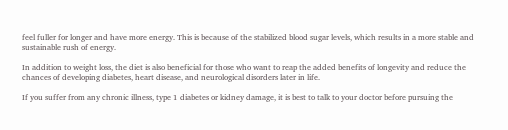feel fuller for longer and have more energy. This is because of the stabilized blood sugar levels, which results in a more stable and sustainable rush of energy.

In addition to weight loss, the diet is also beneficial for those who want to reap the added benefits of longevity and reduce the chances of developing diabetes, heart disease, and neurological disorders later in life.

If you suffer from any chronic illness, type 1 diabetes or kidney damage, it is best to talk to your doctor before pursuing the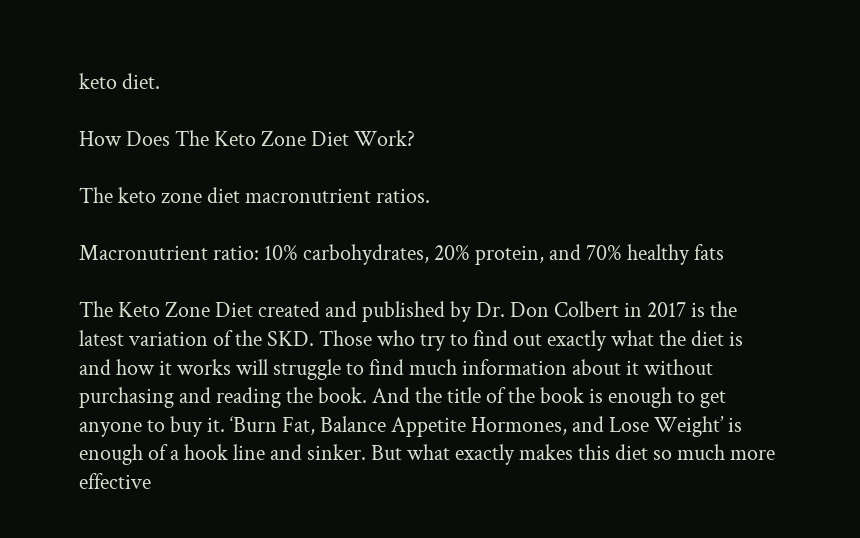keto diet.

How Does The Keto Zone Diet Work?

The keto zone diet macronutrient ratios.

Macronutrient ratio: 10% carbohydrates, 20% protein, and 70% healthy fats

The Keto Zone Diet created and published by Dr. Don Colbert in 2017 is the latest variation of the SKD. Those who try to find out exactly what the diet is and how it works will struggle to find much information about it without purchasing and reading the book. And the title of the book is enough to get anyone to buy it. ‘Burn Fat, Balance Appetite Hormones, and Lose Weight’ is enough of a hook line and sinker. But what exactly makes this diet so much more effective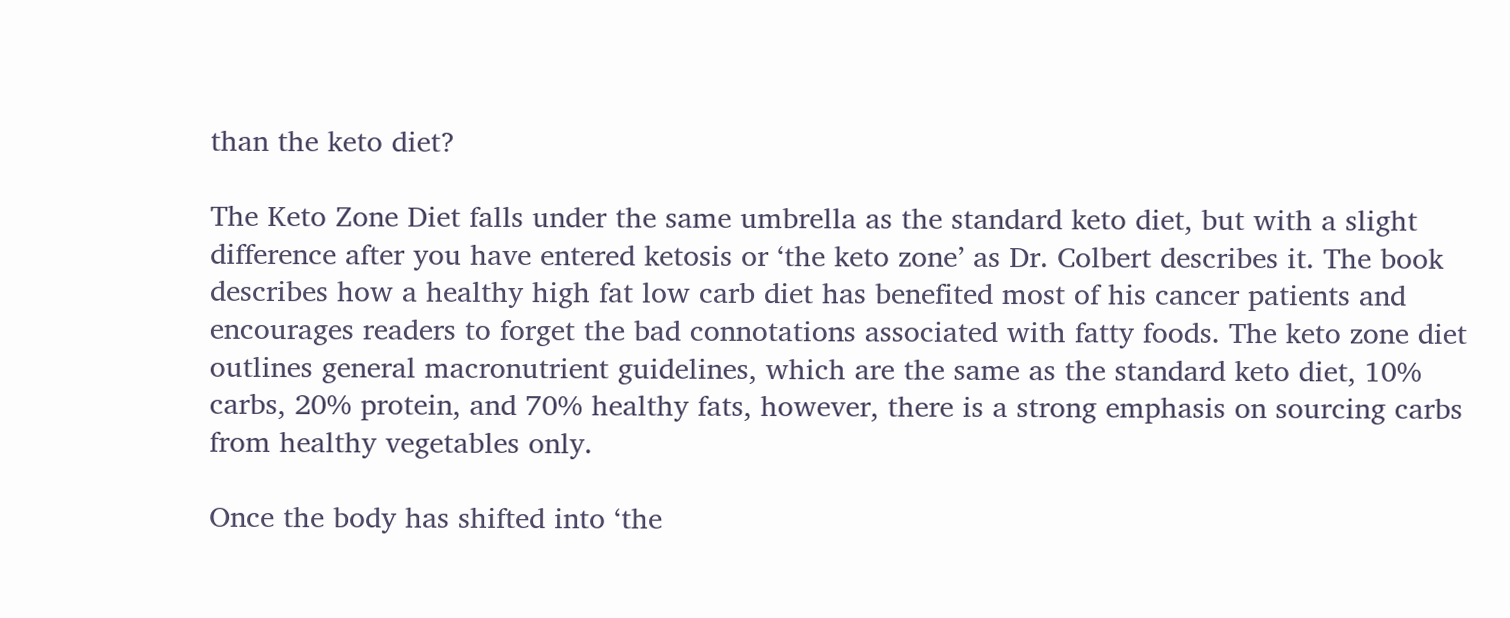than the keto diet?

The Keto Zone Diet falls under the same umbrella as the standard keto diet, but with a slight difference after you have entered ketosis or ‘the keto zone’ as Dr. Colbert describes it. The book describes how a healthy high fat low carb diet has benefited most of his cancer patients and encourages readers to forget the bad connotations associated with fatty foods. The keto zone diet outlines general macronutrient guidelines, which are the same as the standard keto diet, 10% carbs, 20% protein, and 70% healthy fats, however, there is a strong emphasis on sourcing carbs from healthy vegetables only.

Once the body has shifted into ‘the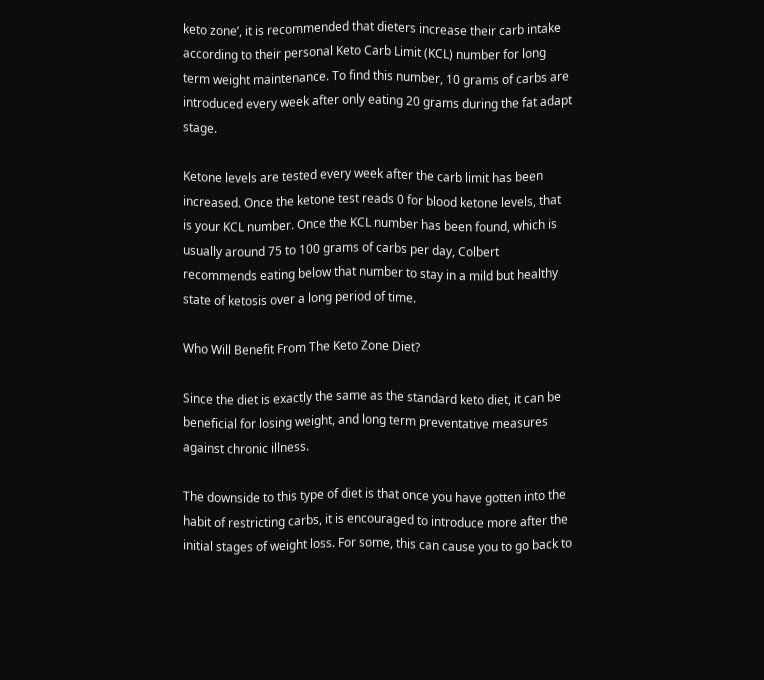keto zone’, it is recommended that dieters increase their carb intake according to their personal Keto Carb Limit (KCL) number for long term weight maintenance. To find this number, 10 grams of carbs are introduced every week after only eating 20 grams during the fat adapt stage.

Ketone levels are tested every week after the carb limit has been increased. Once the ketone test reads 0 for blood ketone levels, that is your KCL number. Once the KCL number has been found, which is usually around 75 to 100 grams of carbs per day, Colbert recommends eating below that number to stay in a mild but healthy state of ketosis over a long period of time.

Who Will Benefit From The Keto Zone Diet?

Since the diet is exactly the same as the standard keto diet, it can be beneficial for losing weight, and long term preventative measures against chronic illness.

The downside to this type of diet is that once you have gotten into the habit of restricting carbs, it is encouraged to introduce more after the initial stages of weight loss. For some, this can cause you to go back to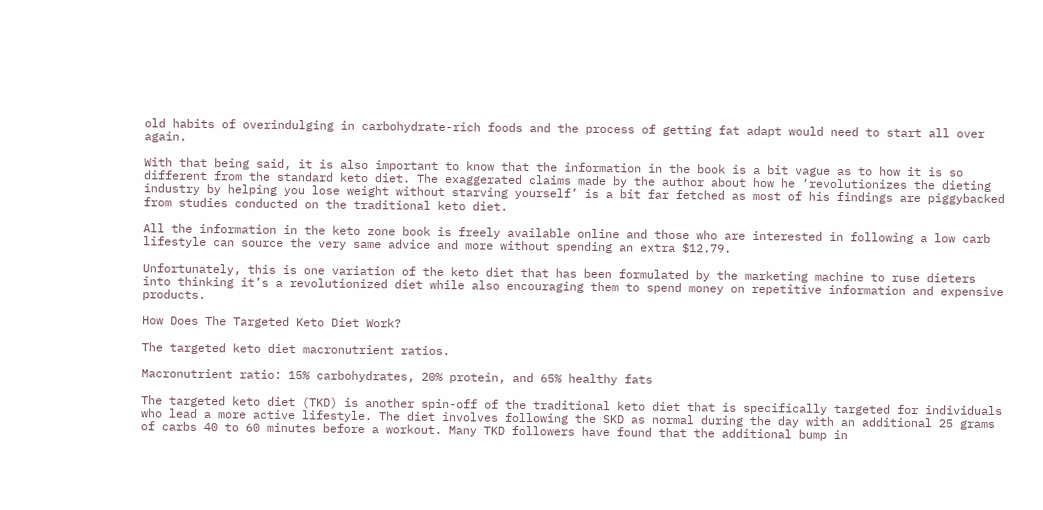old habits of overindulging in carbohydrate-rich foods and the process of getting fat adapt would need to start all over again.

With that being said, it is also important to know that the information in the book is a bit vague as to how it is so different from the standard keto diet. The exaggerated claims made by the author about how he ‘revolutionizes the dieting industry by helping you lose weight without starving yourself’ is a bit far fetched as most of his findings are piggybacked from studies conducted on the traditional keto diet.

All the information in the keto zone book is freely available online and those who are interested in following a low carb lifestyle can source the very same advice and more without spending an extra $12.79.

Unfortunately, this is one variation of the keto diet that has been formulated by the marketing machine to ruse dieters into thinking it’s a revolutionized diet while also encouraging them to spend money on repetitive information and expensive products.

How Does The Targeted Keto Diet Work?

The targeted keto diet macronutrient ratios.

Macronutrient ratio: 15% carbohydrates, 20% protein, and 65% healthy fats

The targeted keto diet (TKD) is another spin-off of the traditional keto diet that is specifically targeted for individuals who lead a more active lifestyle. The diet involves following the SKD as normal during the day with an additional 25 grams of carbs 40 to 60 minutes before a workout. Many TKD followers have found that the additional bump in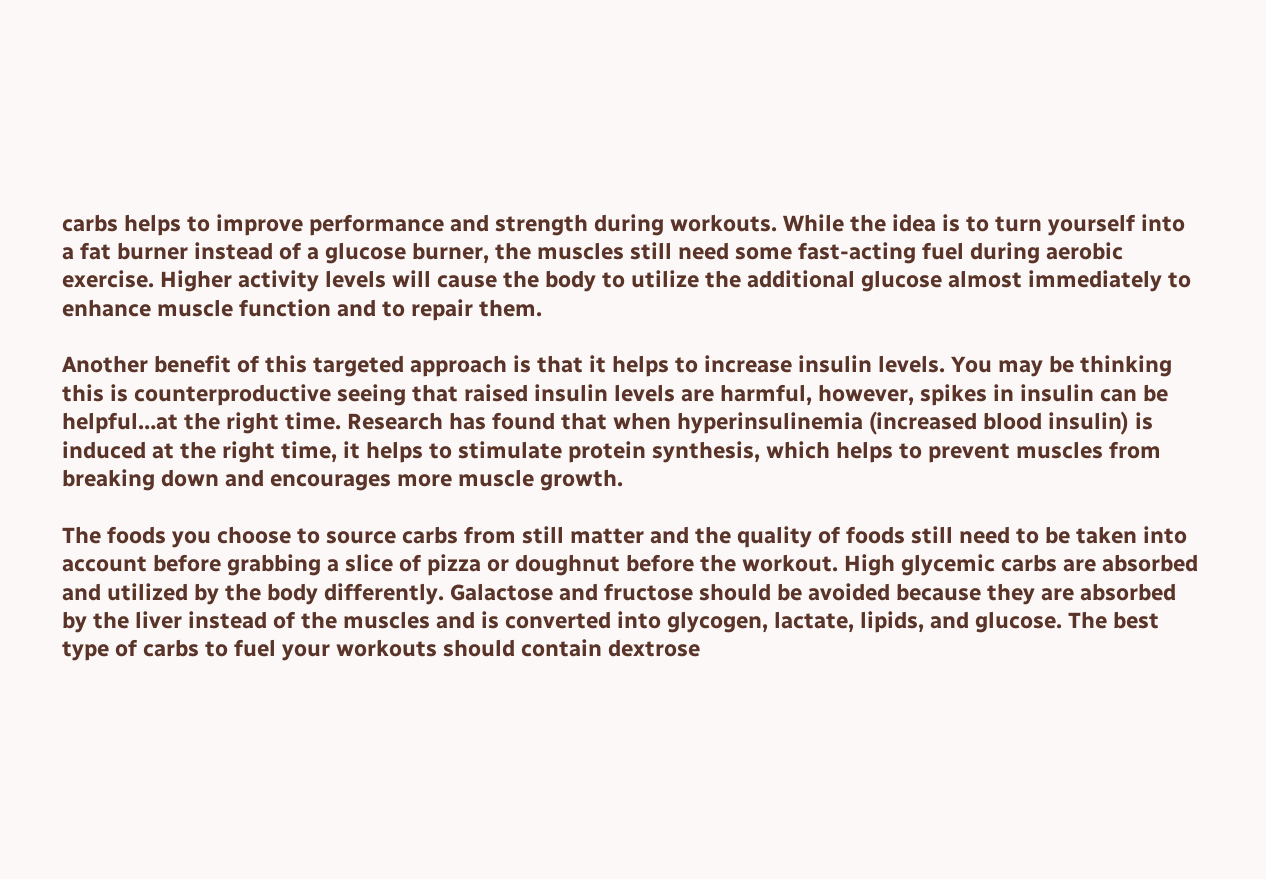carbs helps to improve performance and strength during workouts. While the idea is to turn yourself into a fat burner instead of a glucose burner, the muscles still need some fast-acting fuel during aerobic exercise. Higher activity levels will cause the body to utilize the additional glucose almost immediately to enhance muscle function and to repair them.

Another benefit of this targeted approach is that it helps to increase insulin levels. You may be thinking this is counterproductive seeing that raised insulin levels are harmful, however, spikes in insulin can be helpful…at the right time. Research has found that when hyperinsulinemia (increased blood insulin) is induced at the right time, it helps to stimulate protein synthesis, which helps to prevent muscles from breaking down and encourages more muscle growth.

The foods you choose to source carbs from still matter and the quality of foods still need to be taken into account before grabbing a slice of pizza or doughnut before the workout. High glycemic carbs are absorbed and utilized by the body differently. Galactose and fructose should be avoided because they are absorbed by the liver instead of the muscles and is converted into glycogen, lactate, lipids, and glucose. The best type of carbs to fuel your workouts should contain dextrose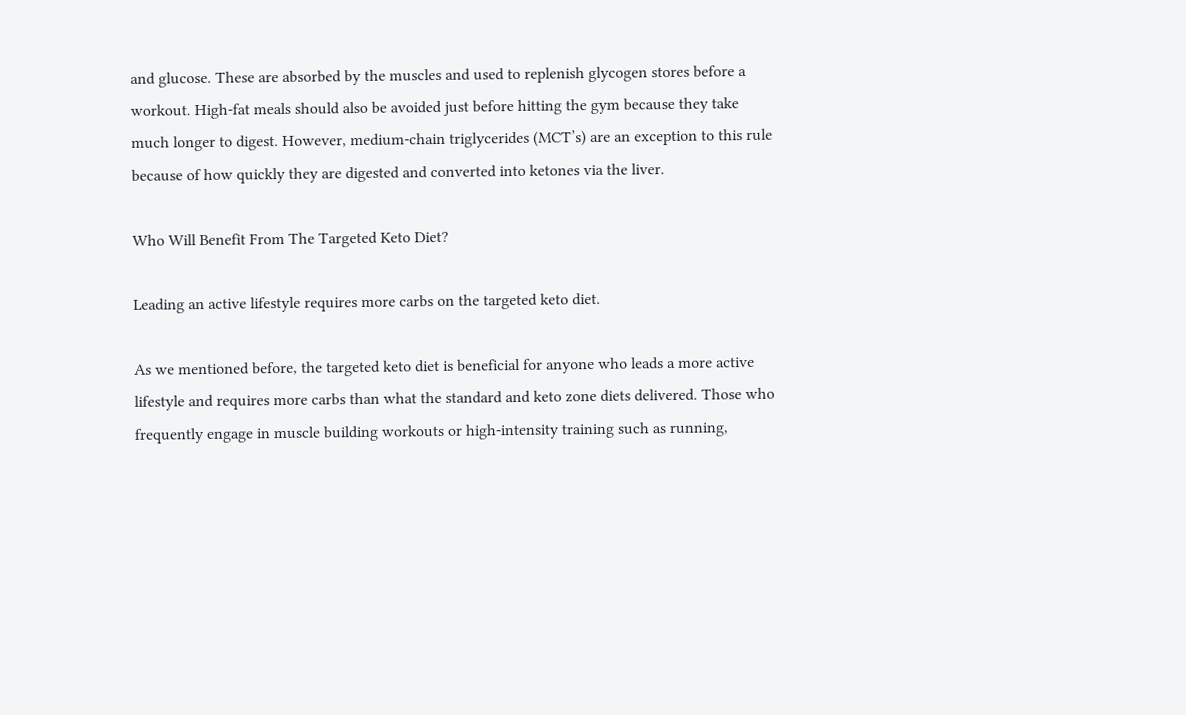and glucose. These are absorbed by the muscles and used to replenish glycogen stores before a workout. High-fat meals should also be avoided just before hitting the gym because they take much longer to digest. However, medium-chain triglycerides (MCT’s) are an exception to this rule because of how quickly they are digested and converted into ketones via the liver.

Who Will Benefit From The Targeted Keto Diet?

Leading an active lifestyle requires more carbs on the targeted keto diet.

As we mentioned before, the targeted keto diet is beneficial for anyone who leads a more active lifestyle and requires more carbs than what the standard and keto zone diets delivered. Those who frequently engage in muscle building workouts or high-intensity training such as running,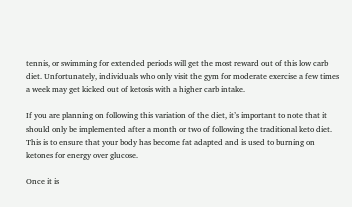tennis, or swimming for extended periods will get the most reward out of this low carb diet. Unfortunately, individuals who only visit the gym for moderate exercise a few times a week may get kicked out of ketosis with a higher carb intake.

If you are planning on following this variation of the diet, it’s important to note that it should only be implemented after a month or two of following the traditional keto diet. This is to ensure that your body has become fat adapted and is used to burning on ketones for energy over glucose.

Once it is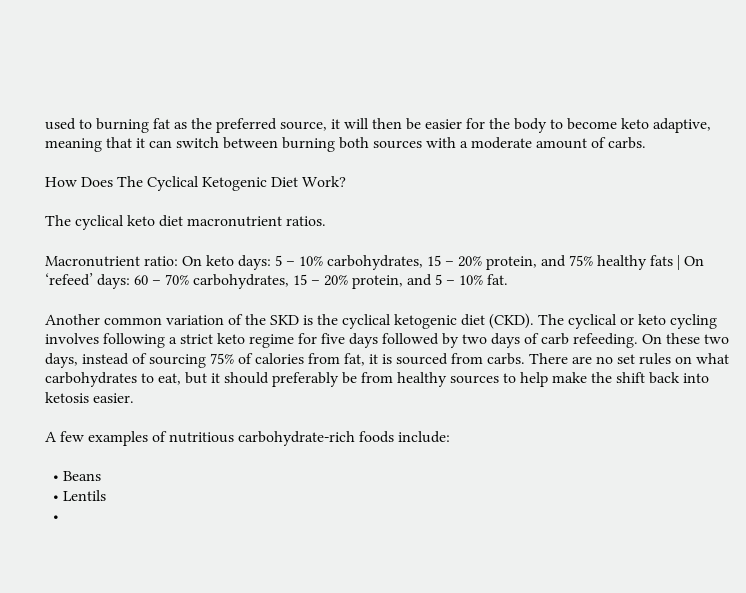used to burning fat as the preferred source, it will then be easier for the body to become keto adaptive, meaning that it can switch between burning both sources with a moderate amount of carbs.

How Does The Cyclical Ketogenic Diet Work?

The cyclical keto diet macronutrient ratios.

Macronutrient ratio: On keto days: 5 – 10% carbohydrates, 15 – 20% protein, and 75% healthy fats | On ‘refeed’ days: 60 – 70% carbohydrates, 15 – 20% protein, and 5 – 10% fat.

Another common variation of the SKD is the cyclical ketogenic diet (CKD). The cyclical or keto cycling involves following a strict keto regime for five days followed by two days of carb refeeding. On these two days, instead of sourcing 75% of calories from fat, it is sourced from carbs. There are no set rules on what carbohydrates to eat, but it should preferably be from healthy sources to help make the shift back into ketosis easier.

A few examples of nutritious carbohydrate-rich foods include:

  • Beans
  • Lentils
  •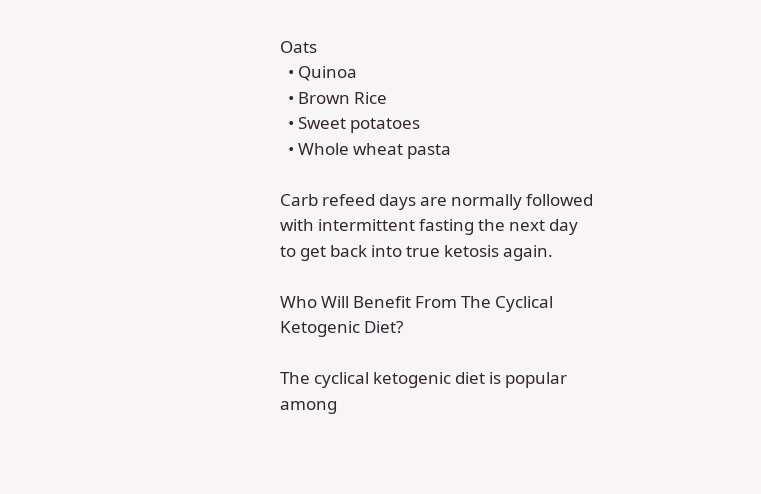Oats
  • Quinoa
  • Brown Rice
  • Sweet potatoes
  • Whole wheat pasta

Carb refeed days are normally followed with intermittent fasting the next day to get back into true ketosis again.

Who Will Benefit From The Cyclical Ketogenic Diet?

The cyclical ketogenic diet is popular among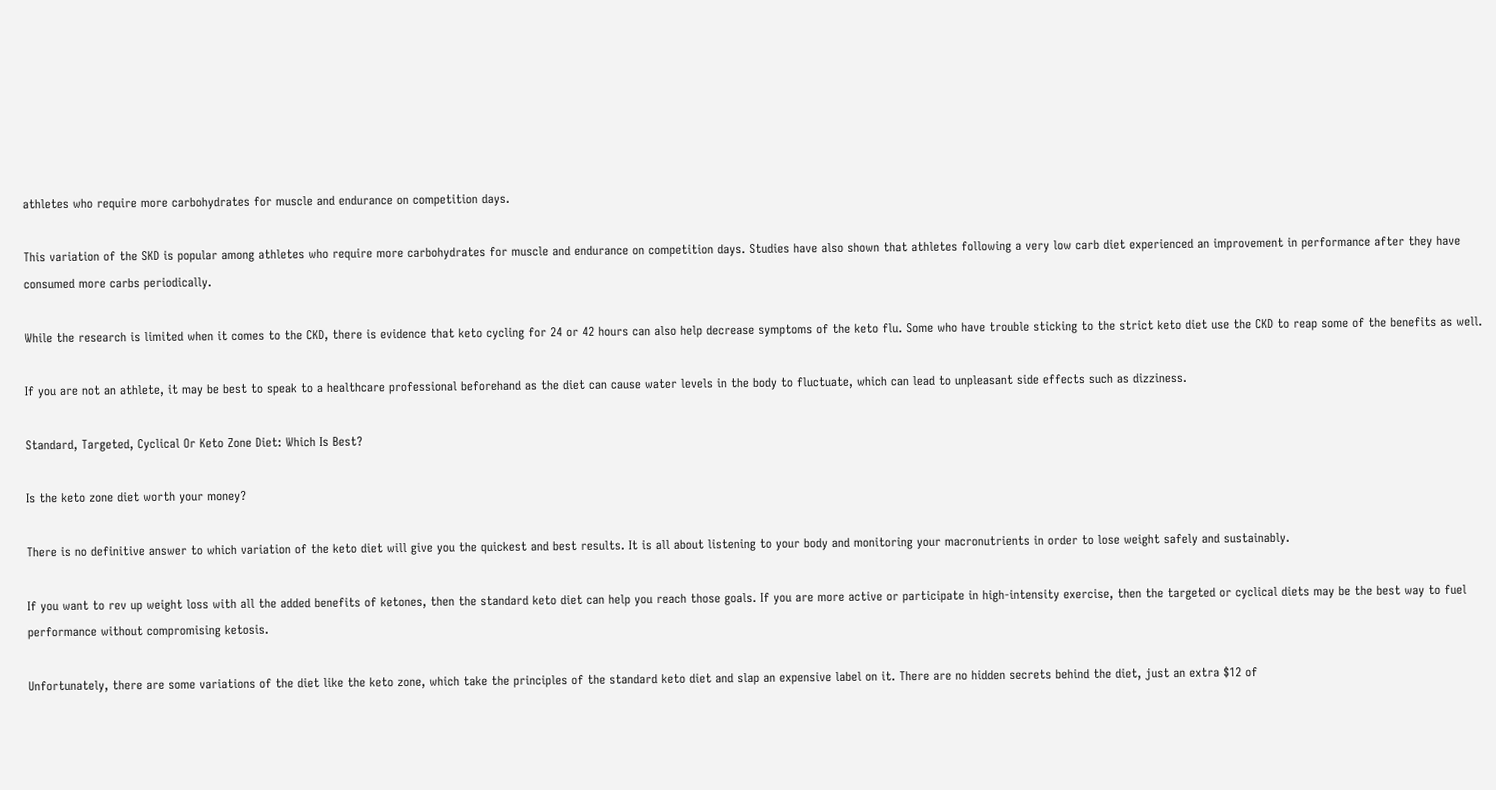athletes who require more carbohydrates for muscle and endurance on competition days.

This variation of the SKD is popular among athletes who require more carbohydrates for muscle and endurance on competition days. Studies have also shown that athletes following a very low carb diet experienced an improvement in performance after they have consumed more carbs periodically.

While the research is limited when it comes to the CKD, there is evidence that keto cycling for 24 or 42 hours can also help decrease symptoms of the keto flu. Some who have trouble sticking to the strict keto diet use the CKD to reap some of the benefits as well.

If you are not an athlete, it may be best to speak to a healthcare professional beforehand as the diet can cause water levels in the body to fluctuate, which can lead to unpleasant side effects such as dizziness.

Standard, Targeted, Cyclical Or Keto Zone Diet: Which Is Best?

Is the keto zone diet worth your money?

There is no definitive answer to which variation of the keto diet will give you the quickest and best results. It is all about listening to your body and monitoring your macronutrients in order to lose weight safely and sustainably.

If you want to rev up weight loss with all the added benefits of ketones, then the standard keto diet can help you reach those goals. If you are more active or participate in high-intensity exercise, then the targeted or cyclical diets may be the best way to fuel performance without compromising ketosis.

Unfortunately, there are some variations of the diet like the keto zone, which take the principles of the standard keto diet and slap an expensive label on it. There are no hidden secrets behind the diet, just an extra $12 of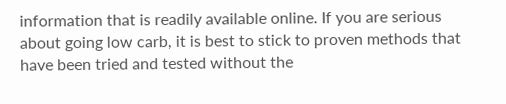information that is readily available online. If you are serious about going low carb, it is best to stick to proven methods that have been tried and tested without the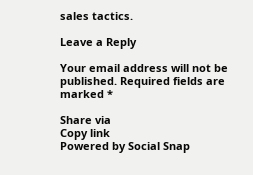sales tactics.

Leave a Reply

Your email address will not be published. Required fields are marked *

Share via
Copy link
Powered by Social Snap